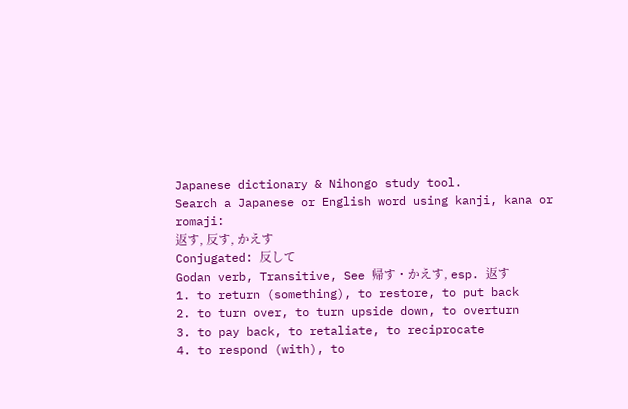Japanese dictionary & Nihongo study tool.
Search a Japanese or English word using kanji, kana or romaji:
返す, 反す, かえす
Conjugated: 反して
Godan verb, Transitive, See 帰す・かえす, esp. 返す
1. to return (something), to restore, to put back
2. to turn over, to turn upside down, to overturn
3. to pay back, to retaliate, to reciprocate
4. to respond (with), to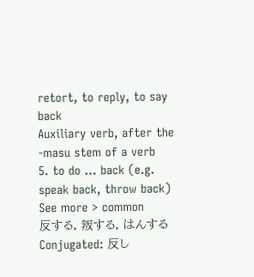retort, to reply, to say back
Auxiliary verb, after the -masu stem of a verb
5. to do ... back (e.g. speak back, throw back)
See more > common
反する, 叛する, はんする
Conjugated: 反し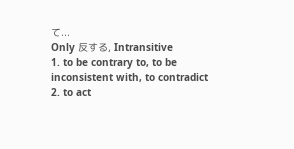て...
Only 反する, Intransitive
1. to be contrary to, to be inconsistent with, to contradict
2. to act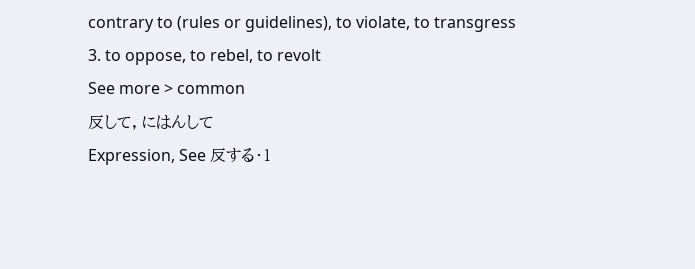contrary to (rules or guidelines), to violate, to transgress
3. to oppose, to rebel, to revolt
See more > common
反して, にはんして
Expression, See 反する・1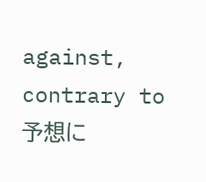against, contrary to
予想に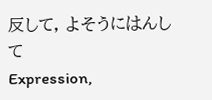反して, よそうにはんして
Expression,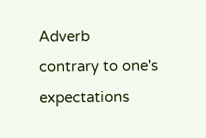Adverb
contrary to one's expectations